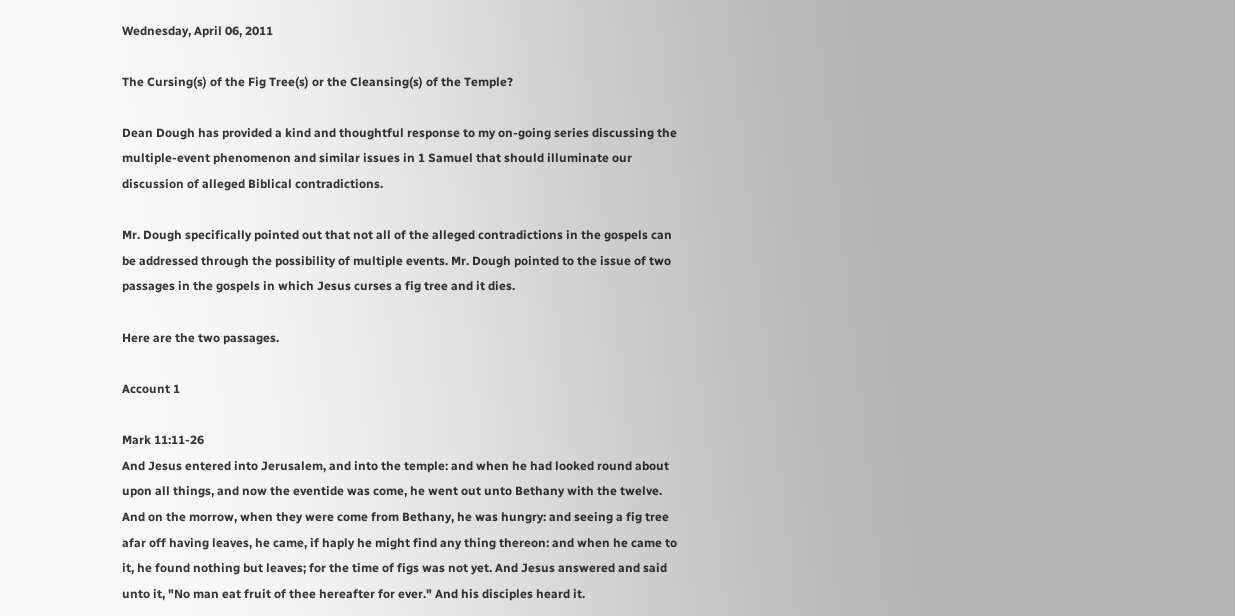Wednesday, April 06, 2011

The Cursing(s) of the Fig Tree(s) or the Cleansing(s) of the Temple?

Dean Dough has provided a kind and thoughtful response to my on-going series discussing the multiple-event phenomenon and similar issues in 1 Samuel that should illuminate our discussion of alleged Biblical contradictions.

Mr. Dough specifically pointed out that not all of the alleged contradictions in the gospels can be addressed through the possibility of multiple events. Mr. Dough pointed to the issue of two passages in the gospels in which Jesus curses a fig tree and it dies.

Here are the two passages.

Account 1

Mark 11:11-26
And Jesus entered into Jerusalem, and into the temple: and when he had looked round about upon all things, and now the eventide was come, he went out unto Bethany with the twelve. And on the morrow, when they were come from Bethany, he was hungry: and seeing a fig tree afar off having leaves, he came, if haply he might find any thing thereon: and when he came to it, he found nothing but leaves; for the time of figs was not yet. And Jesus answered and said unto it, "No man eat fruit of thee hereafter for ever." And his disciples heard it.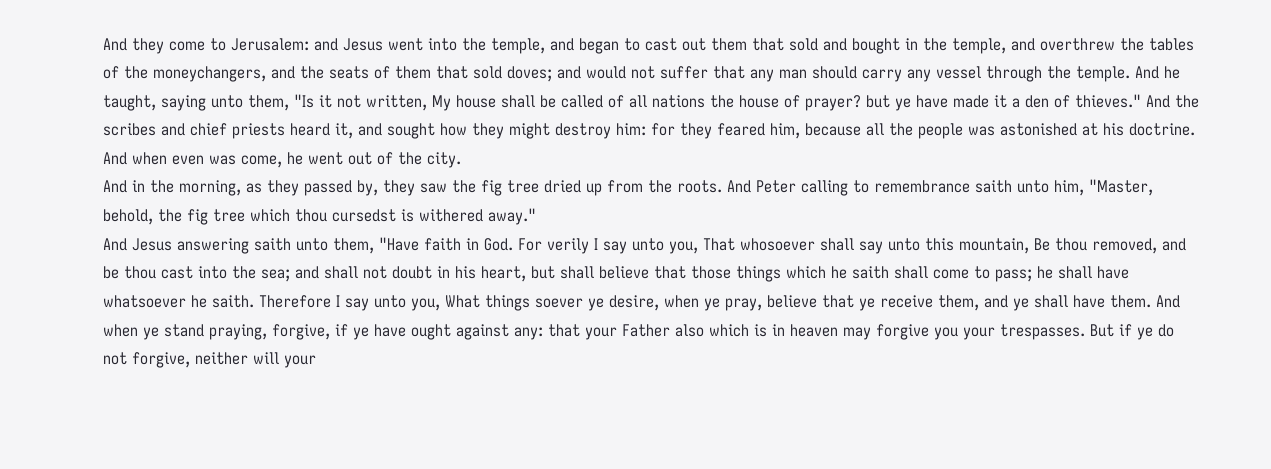And they come to Jerusalem: and Jesus went into the temple, and began to cast out them that sold and bought in the temple, and overthrew the tables of the moneychangers, and the seats of them that sold doves; and would not suffer that any man should carry any vessel through the temple. And he taught, saying unto them, "Is it not written, My house shall be called of all nations the house of prayer? but ye have made it a den of thieves." And the scribes and chief priests heard it, and sought how they might destroy him: for they feared him, because all the people was astonished at his doctrine. And when even was come, he went out of the city.
And in the morning, as they passed by, they saw the fig tree dried up from the roots. And Peter calling to remembrance saith unto him, "Master, behold, the fig tree which thou cursedst is withered away."
And Jesus answering saith unto them, "Have faith in God. For verily I say unto you, That whosoever shall say unto this mountain, Be thou removed, and be thou cast into the sea; and shall not doubt in his heart, but shall believe that those things which he saith shall come to pass; he shall have whatsoever he saith. Therefore I say unto you, What things soever ye desire, when ye pray, believe that ye receive them, and ye shall have them. And when ye stand praying, forgive, if ye have ought against any: that your Father also which is in heaven may forgive you your trespasses. But if ye do not forgive, neither will your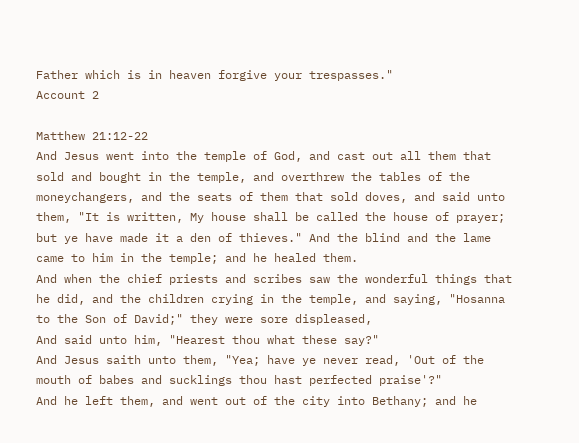Father which is in heaven forgive your trespasses."
Account 2

Matthew 21:12-22
And Jesus went into the temple of God, and cast out all them that sold and bought in the temple, and overthrew the tables of the moneychangers, and the seats of them that sold doves, and said unto them, "It is written, My house shall be called the house of prayer; but ye have made it a den of thieves." And the blind and the lame came to him in the temple; and he healed them.
And when the chief priests and scribes saw the wonderful things that he did, and the children crying in the temple, and saying, "Hosanna to the Son of David;" they were sore displeased,
And said unto him, "Hearest thou what these say?"
And Jesus saith unto them, "Yea; have ye never read, 'Out of the mouth of babes and sucklings thou hast perfected praise'?"
And he left them, and went out of the city into Bethany; and he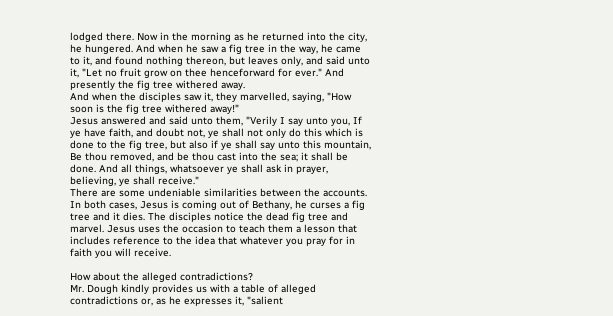lodged there. Now in the morning as he returned into the city, he hungered. And when he saw a fig tree in the way, he came to it, and found nothing thereon, but leaves only, and said unto it, "Let no fruit grow on thee henceforward for ever." And presently the fig tree withered away.
And when the disciples saw it, they marvelled, saying, "How soon is the fig tree withered away!"
Jesus answered and said unto them, "Verily I say unto you, If ye have faith, and doubt not, ye shall not only do this which is done to the fig tree, but also if ye shall say unto this mountain, Be thou removed, and be thou cast into the sea; it shall be done. And all things, whatsoever ye shall ask in prayer, believing, ye shall receive."
There are some undeniable similarities between the accounts. In both cases, Jesus is coming out of Bethany, he curses a fig tree and it dies. The disciples notice the dead fig tree and marvel. Jesus uses the occasion to teach them a lesson that includes reference to the idea that whatever you pray for in faith you will receive.

How about the alleged contradictions?
Mr. Dough kindly provides us with a table of alleged contradictions or, as he expresses it, "salient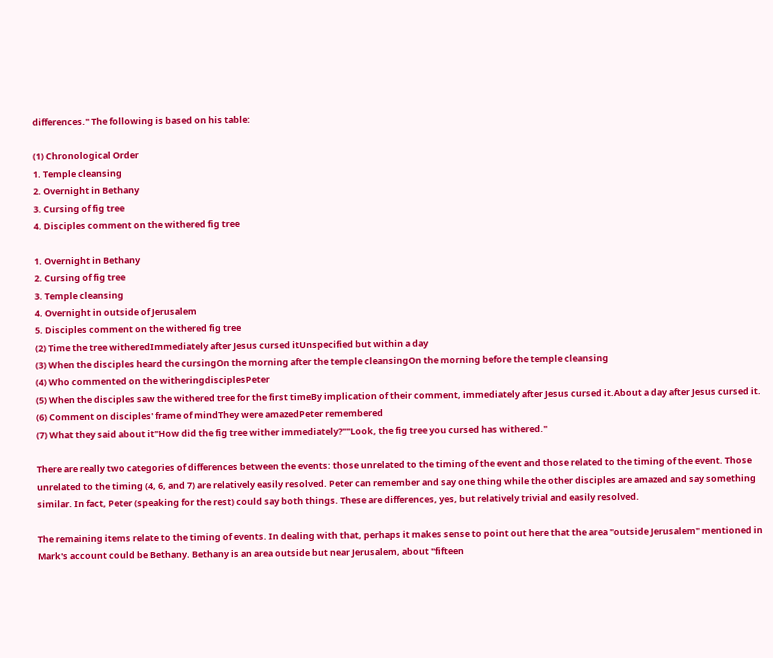differences." The following is based on his table:

(1) Chronological Order
1. Temple cleansing
2. Overnight in Bethany
3. Cursing of fig tree
4. Disciples comment on the withered fig tree

1. Overnight in Bethany
2. Cursing of fig tree
3. Temple cleansing
4. Overnight in outside of Jerusalem
5. Disciples comment on the withered fig tree
(2) Time the tree witheredImmediately after Jesus cursed itUnspecified but within a day
(3) When the disciples heard the cursingOn the morning after the temple cleansingOn the morning before the temple cleansing
(4) Who commented on the witheringdisciplesPeter
(5) When the disciples saw the withered tree for the first timeBy implication of their comment, immediately after Jesus cursed it.About a day after Jesus cursed it.
(6) Comment on disciples' frame of mindThey were amazedPeter remembered
(7) What they said about it"How did the fig tree wither immediately?""Look, the fig tree you cursed has withered."

There are really two categories of differences between the events: those unrelated to the timing of the event and those related to the timing of the event. Those unrelated to the timing (4, 6, and 7) are relatively easily resolved. Peter can remember and say one thing while the other disciples are amazed and say something similar. In fact, Peter (speaking for the rest) could say both things. These are differences, yes, but relatively trivial and easily resolved.

The remaining items relate to the timing of events. In dealing with that, perhaps it makes sense to point out here that the area "outside Jerusalem" mentioned in Mark's account could be Bethany. Bethany is an area outside but near Jerusalem, about "fifteen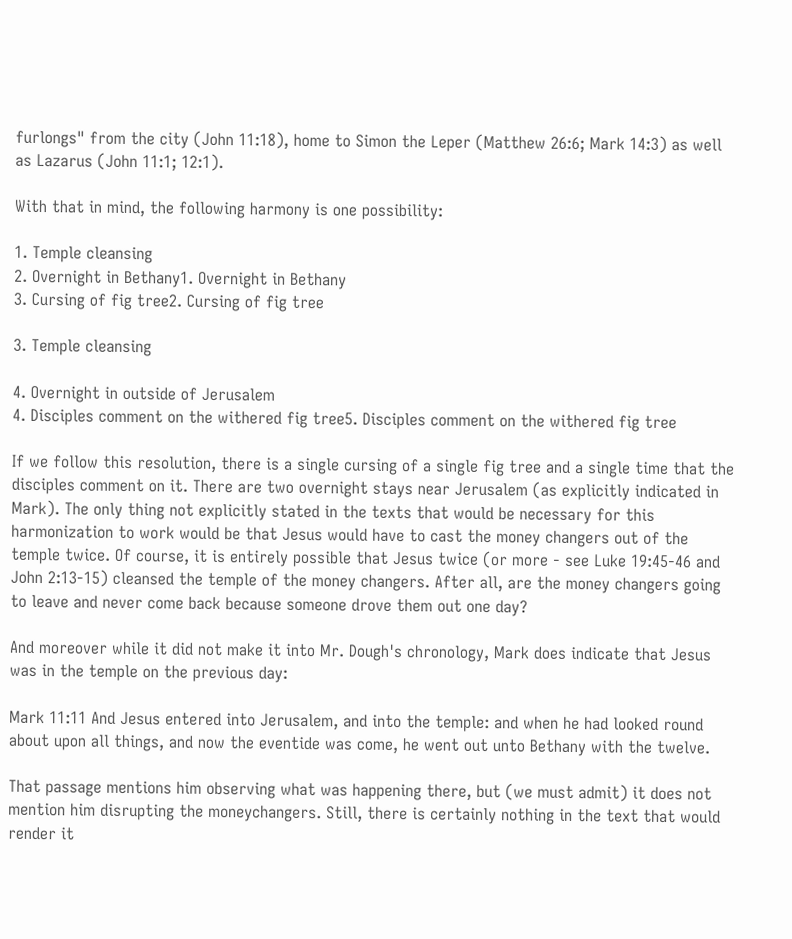furlongs" from the city (John 11:18), home to Simon the Leper (Matthew 26:6; Mark 14:3) as well as Lazarus (John 11:1; 12:1).

With that in mind, the following harmony is one possibility:

1. Temple cleansing
2. Overnight in Bethany1. Overnight in Bethany
3. Cursing of fig tree2. Cursing of fig tree

3. Temple cleansing

4. Overnight in outside of Jerusalem
4. Disciples comment on the withered fig tree5. Disciples comment on the withered fig tree

If we follow this resolution, there is a single cursing of a single fig tree and a single time that the disciples comment on it. There are two overnight stays near Jerusalem (as explicitly indicated in Mark). The only thing not explicitly stated in the texts that would be necessary for this harmonization to work would be that Jesus would have to cast the money changers out of the temple twice. Of course, it is entirely possible that Jesus twice (or more - see Luke 19:45-46 and John 2:13-15) cleansed the temple of the money changers. After all, are the money changers going to leave and never come back because someone drove them out one day?

And moreover while it did not make it into Mr. Dough's chronology, Mark does indicate that Jesus was in the temple on the previous day:

Mark 11:11 And Jesus entered into Jerusalem, and into the temple: and when he had looked round about upon all things, and now the eventide was come, he went out unto Bethany with the twelve.

That passage mentions him observing what was happening there, but (we must admit) it does not mention him disrupting the moneychangers. Still, there is certainly nothing in the text that would render it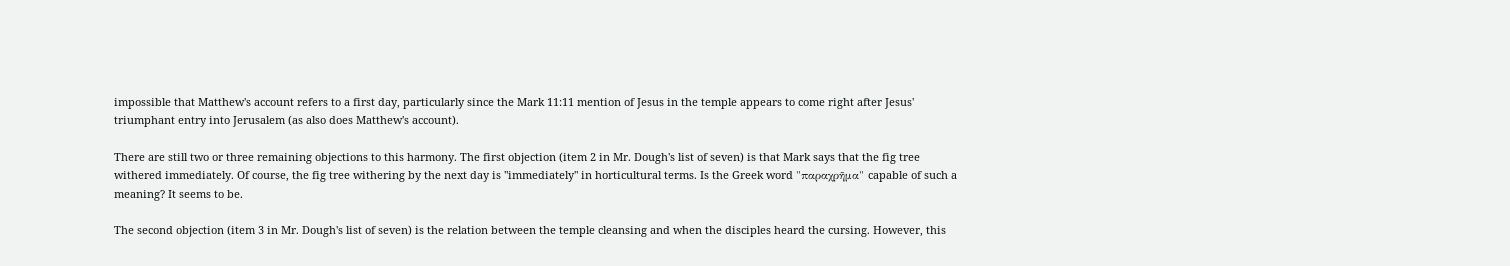impossible that Matthew's account refers to a first day, particularly since the Mark 11:11 mention of Jesus in the temple appears to come right after Jesus' triumphant entry into Jerusalem (as also does Matthew's account).

There are still two or three remaining objections to this harmony. The first objection (item 2 in Mr. Dough's list of seven) is that Mark says that the fig tree withered immediately. Of course, the fig tree withering by the next day is "immediately" in horticultural terms. Is the Greek word "παραχρῆμα" capable of such a meaning? It seems to be.

The second objection (item 3 in Mr. Dough's list of seven) is the relation between the temple cleansing and when the disciples heard the cursing. However, this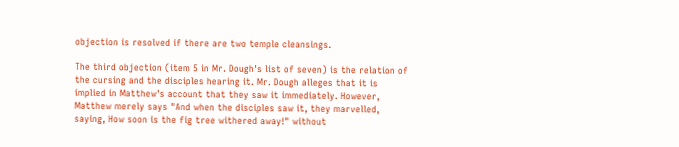objection is resolved if there are two temple cleansings.

The third objection (item 5 in Mr. Dough's list of seven) is the relation of the cursing and the disciples hearing it. Mr. Dough alleges that it is implied in Matthew's account that they saw it immediately. However, Matthew merely says "And when the disciples saw it, they marvelled, saying, How soon is the fig tree withered away!" without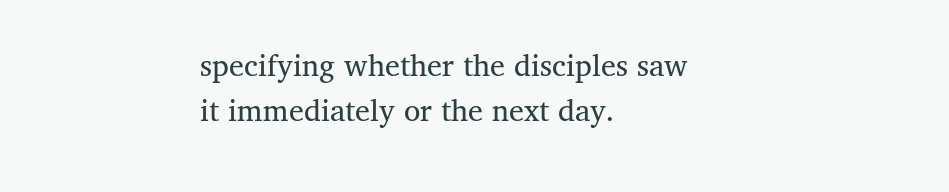specifying whether the disciples saw it immediately or the next day.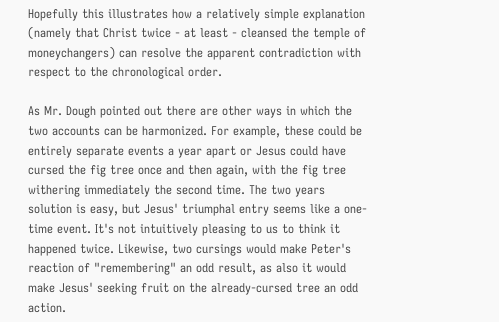Hopefully this illustrates how a relatively simple explanation (namely that Christ twice - at least - cleansed the temple of moneychangers) can resolve the apparent contradiction with respect to the chronological order.

As Mr. Dough pointed out there are other ways in which the two accounts can be harmonized. For example, these could be entirely separate events a year apart or Jesus could have cursed the fig tree once and then again, with the fig tree withering immediately the second time. The two years solution is easy, but Jesus' triumphal entry seems like a one-time event. It's not intuitively pleasing to us to think it happened twice. Likewise, two cursings would make Peter's reaction of "remembering" an odd result, as also it would make Jesus' seeking fruit on the already-cursed tree an odd action.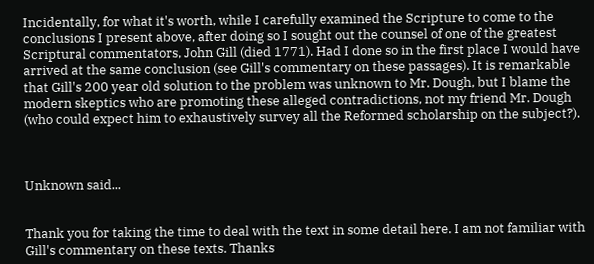Incidentally, for what it's worth, while I carefully examined the Scripture to come to the conclusions I present above, after doing so I sought out the counsel of one of the greatest Scriptural commentators, John Gill (died 1771). Had I done so in the first place I would have arrived at the same conclusion (see Gill's commentary on these passages). It is remarkable that Gill's 200 year old solution to the problem was unknown to Mr. Dough, but I blame the modern skeptics who are promoting these alleged contradictions, not my friend Mr. Dough (who could expect him to exhaustively survey all the Reformed scholarship on the subject?).



Unknown said...


Thank you for taking the time to deal with the text in some detail here. I am not familiar with Gill's commentary on these texts. Thanks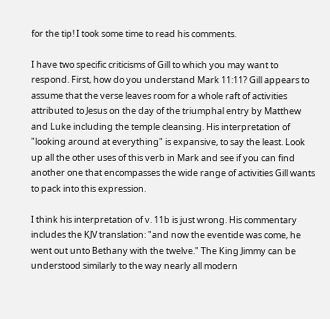for the tip! I took some time to read his comments.

I have two specific criticisms of Gill to which you may want to respond. First, how do you understand Mark 11:11? Gill appears to assume that the verse leaves room for a whole raft of activities attributed to Jesus on the day of the triumphal entry by Matthew and Luke including the temple cleansing. His interpretation of "looking around at everything" is expansive, to say the least. Look up all the other uses of this verb in Mark and see if you can find another one that encompasses the wide range of activities Gill wants to pack into this expression.

I think his interpretation of v. 11b is just wrong. His commentary includes the KJV translation: "and now the eventide was come, he went out unto Bethany with the twelve." The King Jimmy can be understood similarly to the way nearly all modern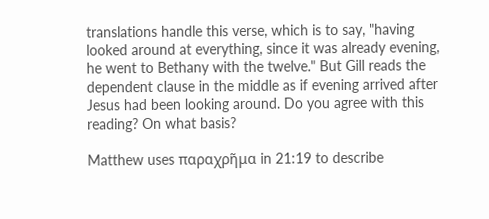translations handle this verse, which is to say, "having looked around at everything, since it was already evening, he went to Bethany with the twelve." But Gill reads the dependent clause in the middle as if evening arrived after Jesus had been looking around. Do you agree with this reading? On what basis?

Matthew uses παραχρῆμα in 21:19 to describe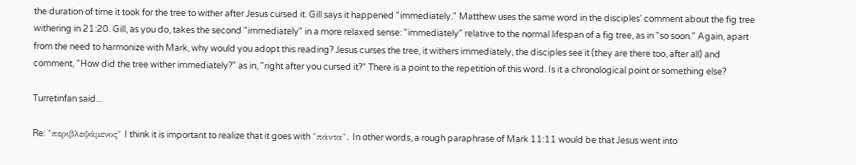the duration of time it took for the tree to wither after Jesus cursed it. Gill says it happened "immediately." Matthew uses the same word in the disciples' comment about the fig tree withering in 21:20. Gill, as you do, takes the second "immediately" in a more relaxed sense: "immediately" relative to the normal lifespan of a fig tree, as in "so soon." Again, apart from the need to harmonize with Mark, why would you adopt this reading? Jesus curses the tree, it withers immediately, the disciples see it (they are there too, after all) and comment, "How did the tree wither immediately?" as in, "right after you cursed it?" There is a point to the repetition of this word. Is it a chronological point or something else?

Turretinfan said...

Re: "περιβλεψάμενος" I think it is important to realize that it goes with "πάντα". In other words, a rough paraphrase of Mark 11:11 would be that Jesus went into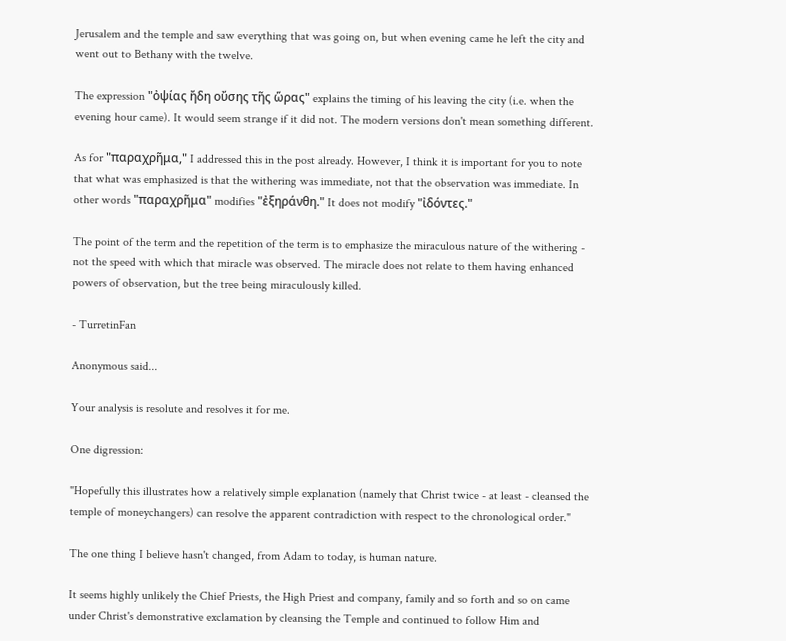Jerusalem and the temple and saw everything that was going on, but when evening came he left the city and went out to Bethany with the twelve.

The expression "ὀψίας ἤδη οὔσης τῆς ὥρας" explains the timing of his leaving the city (i.e. when the evening hour came). It would seem strange if it did not. The modern versions don't mean something different.

As for "παραχρῆμα," I addressed this in the post already. However, I think it is important for you to note that what was emphasized is that the withering was immediate, not that the observation was immediate. In other words "παραχρῆμα" modifies "ἐξηράνθη." It does not modify "ἰδόντες."

The point of the term and the repetition of the term is to emphasize the miraculous nature of the withering - not the speed with which that miracle was observed. The miracle does not relate to them having enhanced powers of observation, but the tree being miraculously killed.

- TurretinFan

Anonymous said...

Your analysis is resolute and resolves it for me.

One digression:

"Hopefully this illustrates how a relatively simple explanation (namely that Christ twice - at least - cleansed the temple of moneychangers) can resolve the apparent contradiction with respect to the chronological order."

The one thing I believe hasn't changed, from Adam to today, is human nature.

It seems highly unlikely the Chief Priests, the High Priest and company, family and so forth and so on came under Christ's demonstrative exclamation by cleansing the Temple and continued to follow Him and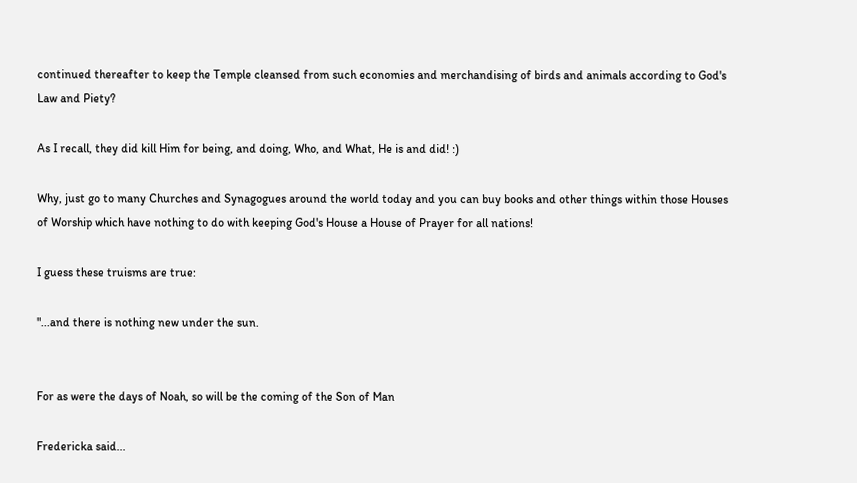continued thereafter to keep the Temple cleansed from such economies and merchandising of birds and animals according to God's Law and Piety?

As I recall, they did kill Him for being, and doing, Who, and What, He is and did! :)

Why, just go to many Churches and Synagogues around the world today and you can buy books and other things within those Houses of Worship which have nothing to do with keeping God's House a House of Prayer for all nations!

I guess these truisms are true:

"...and there is nothing new under the sun.


For as were the days of Noah, so will be the coming of the Son of Man

Fredericka said...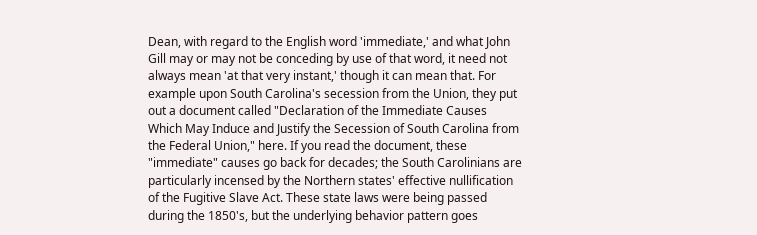Dean, with regard to the English word 'immediate,' and what John Gill may or may not be conceding by use of that word, it need not always mean 'at that very instant,' though it can mean that. For example upon South Carolina's secession from the Union, they put out a document called "Declaration of the Immediate Causes Which May Induce and Justify the Secession of South Carolina from the Federal Union," here. If you read the document, these "immediate" causes go back for decades; the South Carolinians are particularly incensed by the Northern states' effective nullification of the Fugitive Slave Act. These state laws were being passed during the 1850's, but the underlying behavior pattern goes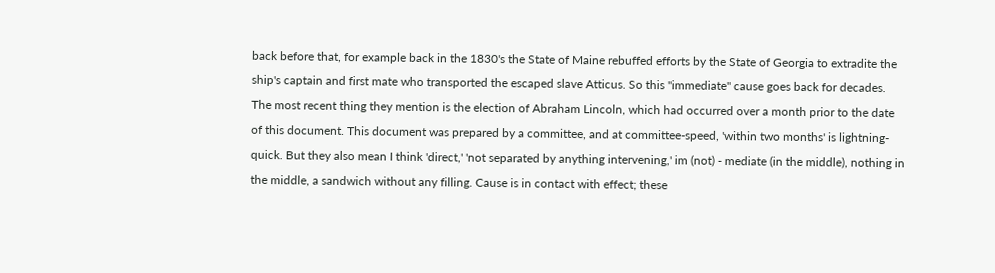back before that, for example back in the 1830's the State of Maine rebuffed efforts by the State of Georgia to extradite the ship's captain and first mate who transported the escaped slave Atticus. So this "immediate" cause goes back for decades. The most recent thing they mention is the election of Abraham Lincoln, which had occurred over a month prior to the date of this document. This document was prepared by a committee, and at committee-speed, 'within two months' is lightning-quick. But they also mean I think 'direct,' 'not separated by anything intervening,' im (not) - mediate (in the middle), nothing in the middle, a sandwich without any filling. Cause is in contact with effect; these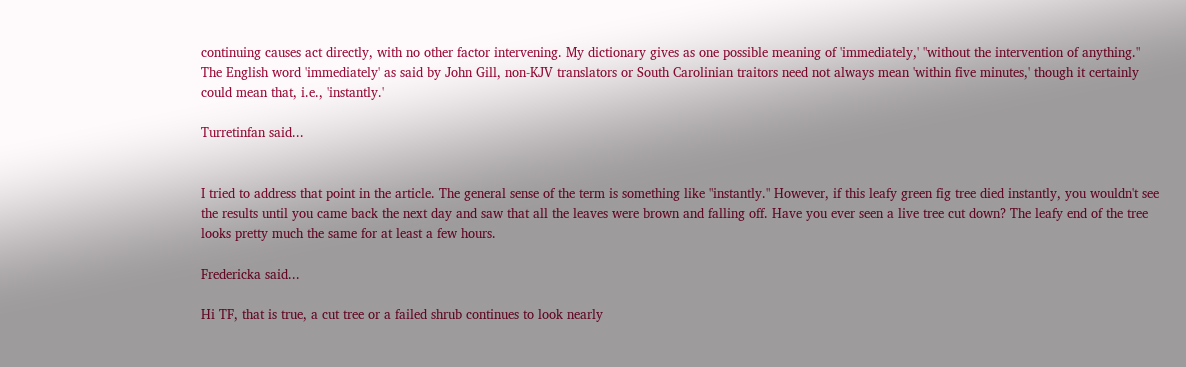continuing causes act directly, with no other factor intervening. My dictionary gives as one possible meaning of 'immediately,' "without the intervention of anything." The English word 'immediately' as said by John Gill, non-KJV translators or South Carolinian traitors need not always mean 'within five minutes,' though it certainly could mean that, i.e., 'instantly.'

Turretinfan said...


I tried to address that point in the article. The general sense of the term is something like "instantly." However, if this leafy green fig tree died instantly, you wouldn't see the results until you came back the next day and saw that all the leaves were brown and falling off. Have you ever seen a live tree cut down? The leafy end of the tree looks pretty much the same for at least a few hours.

Fredericka said...

Hi TF, that is true, a cut tree or a failed shrub continues to look nearly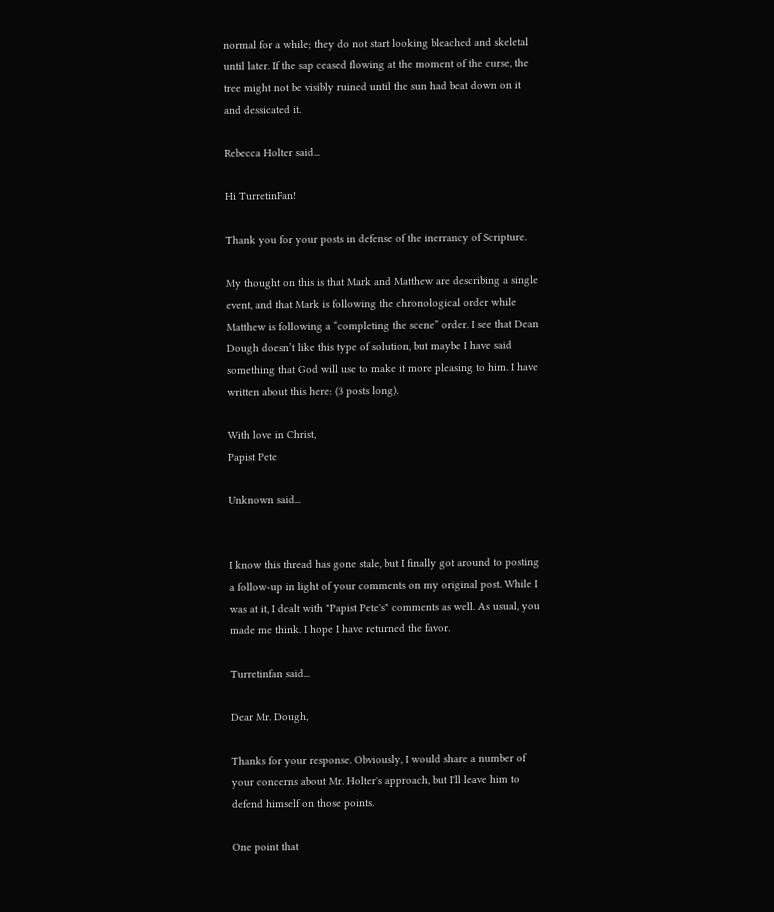normal for a while; they do not start looking bleached and skeletal until later. If the sap ceased flowing at the moment of the curse, the tree might not be visibly ruined until the sun had beat down on it and dessicated it.

Rebecca Holter said...

Hi TurretinFan!

Thank you for your posts in defense of the inerrancy of Scripture.

My thought on this is that Mark and Matthew are describing a single event, and that Mark is following the chronological order while Matthew is following a “completing the scene” order. I see that Dean Dough doesn’t like this type of solution, but maybe I have said something that God will use to make it more pleasing to him. I have written about this here: (3 posts long).

With love in Christ,
Papist Pete

Unknown said...


I know this thread has gone stale, but I finally got around to posting a follow-up in light of your comments on my original post. While I was at it, I dealt with "Papist Pete's" comments as well. As usual, you made me think. I hope I have returned the favor.

Turretinfan said...

Dear Mr. Dough,

Thanks for your response. Obviously, I would share a number of your concerns about Mr. Holter's approach, but I'll leave him to defend himself on those points.

One point that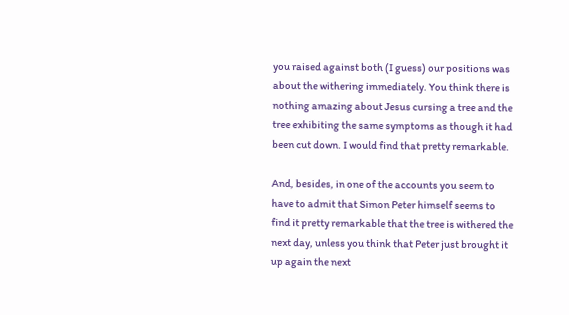you raised against both (I guess) our positions was about the withering immediately. You think there is nothing amazing about Jesus cursing a tree and the tree exhibiting the same symptoms as though it had been cut down. I would find that pretty remarkable.

And, besides, in one of the accounts you seem to have to admit that Simon Peter himself seems to find it pretty remarkable that the tree is withered the next day, unless you think that Peter just brought it up again the next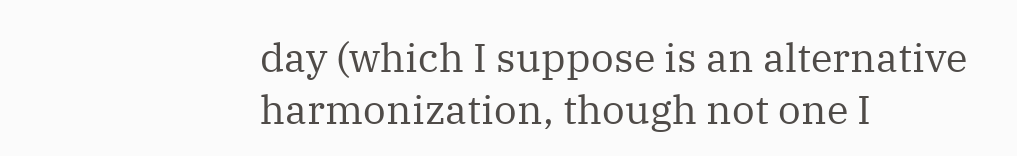day (which I suppose is an alternative harmonization, though not one I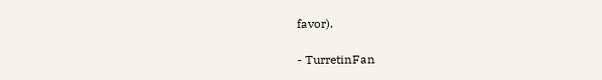favor).

- TurretinFan